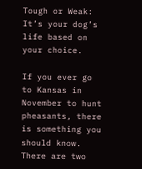Tough or Weak: It’s your dog’s life based on your choice.

If you ever go to Kansas in November to hunt pheasants, there is something you should know. There are two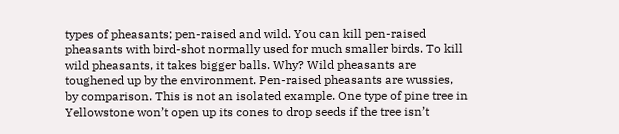types of pheasants; pen-raised and wild. You can kill pen-raised pheasants with bird-shot normally used for much smaller birds. To kill wild pheasants, it takes bigger balls. Why? Wild pheasants are toughened up by the environment. Pen-raised pheasants are wussies, by comparison. This is not an isolated example. One type of pine tree in Yellowstone won’t open up its cones to drop seeds if the tree isn’t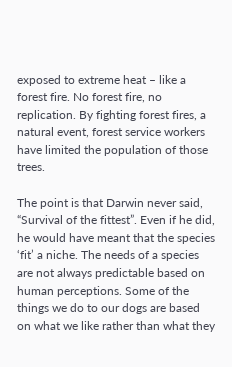exposed to extreme heat – like a forest fire. No forest fire, no replication. By fighting forest fires, a natural event, forest service workers have limited the population of those trees.

The point is that Darwin never said, “Survival of the fittest”. Even if he did, he would have meant that the species ‘fit’ a niche. The needs of a species are not always predictable based on human perceptions. Some of the things we do to our dogs are based on what we like rather than what they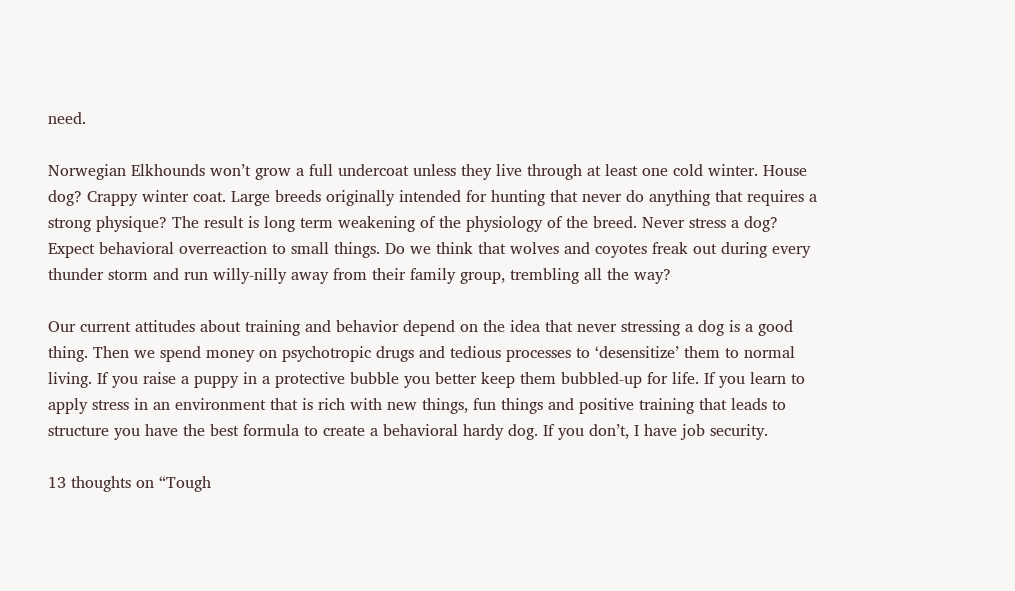need.

Norwegian Elkhounds won’t grow a full undercoat unless they live through at least one cold winter. House dog? Crappy winter coat. Large breeds originally intended for hunting that never do anything that requires a strong physique? The result is long term weakening of the physiology of the breed. Never stress a dog? Expect behavioral overreaction to small things. Do we think that wolves and coyotes freak out during every thunder storm and run willy-nilly away from their family group, trembling all the way?

Our current attitudes about training and behavior depend on the idea that never stressing a dog is a good thing. Then we spend money on psychotropic drugs and tedious processes to ‘desensitize’ them to normal living. If you raise a puppy in a protective bubble you better keep them bubbled-up for life. If you learn to apply stress in an environment that is rich with new things, fun things and positive training that leads to structure you have the best formula to create a behavioral hardy dog. If you don’t, I have job security.

13 thoughts on “Tough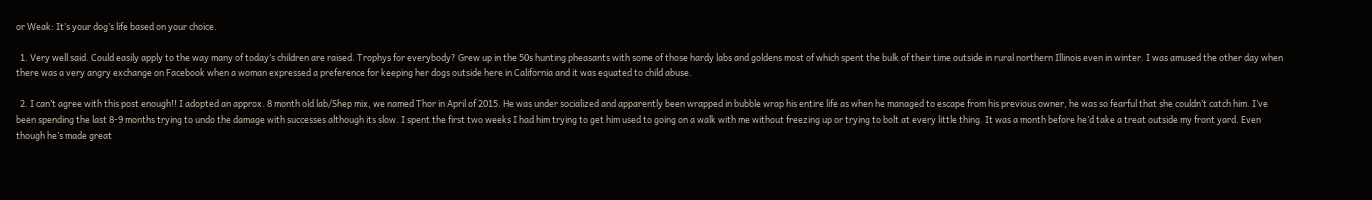or Weak: It’s your dog’s life based on your choice.

  1. Very well said. Could easily apply to the way many of today’s children are raised. Trophys for everybody? Grew up in the 50s hunting pheasants with some of those hardy labs and goldens most of which spent the bulk of their time outside in rural northern Illinois even in winter. I was amused the other day when there was a very angry exchange on Facebook when a woman expressed a preference for keeping her dogs outside here in California and it was equated to child abuse.

  2. I can’t agree with this post enough!! I adopted an approx. 8 month old lab/Shep mix, we named Thor in April of 2015. He was under socialized and apparently been wrapped in bubble wrap his entire life as when he managed to escape from his previous owner, he was so fearful that she couldn’t catch him. I’ve been spending the last 8-9 months trying to undo the damage with successes although its slow. I spent the first two weeks I had him trying to get him used to going on a walk with me without freezing up or trying to bolt at every little thing. It was a month before he’d take a treat outside my front yard. Even though he’s made great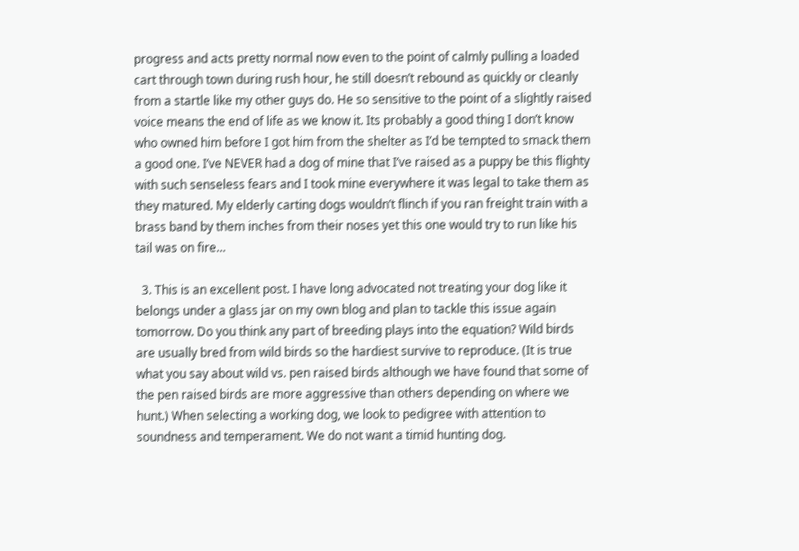progress and acts pretty normal now even to the point of calmly pulling a loaded cart through town during rush hour, he still doesn’t rebound as quickly or cleanly from a startle like my other guys do. He so sensitive to the point of a slightly raised voice means the end of life as we know it. Its probably a good thing I don’t know who owned him before I got him from the shelter as I’d be tempted to smack them a good one. I’ve NEVER had a dog of mine that I’ve raised as a puppy be this flighty with such senseless fears and I took mine everywhere it was legal to take them as they matured. My elderly carting dogs wouldn’t flinch if you ran freight train with a brass band by them inches from their noses yet this one would try to run like his tail was on fire…

  3. This is an excellent post. I have long advocated not treating your dog like it belongs under a glass jar on my own blog and plan to tackle this issue again tomorrow. Do you think any part of breeding plays into the equation? Wild birds are usually bred from wild birds so the hardiest survive to reproduce. (It is true what you say about wild vs. pen raised birds although we have found that some of the pen raised birds are more aggressive than others depending on where we hunt.) When selecting a working dog, we look to pedigree with attention to soundness and temperament. We do not want a timid hunting dog.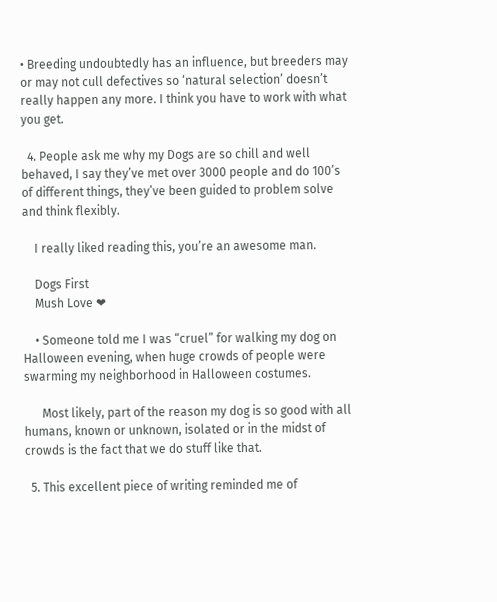• Breeding undoubtedly has an influence, but breeders may or may not cull defectives so ‘natural selection’ doesn’t really happen any more. I think you have to work with what you get.

  4. People ask me why my Dogs are so chill and well behaved, I say they’ve met over 3000 people and do 100’s of different things, they’ve been guided to problem solve and think flexibly.

    I really liked reading this, you’re an awesome man.

    Dogs First
    Mush Love ❤

    • Someone told me I was “cruel” for walking my dog on Halloween evening, when huge crowds of people were swarming my neighborhood in Halloween costumes.

      Most likely, part of the reason my dog is so good with all humans, known or unknown, isolated or in the midst of crowds is the fact that we do stuff like that.

  5. This excellent piece of writing reminded me of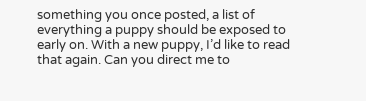something you once posted, a list of everything a puppy should be exposed to early on. With a new puppy, I’d like to read that again. Can you direct me to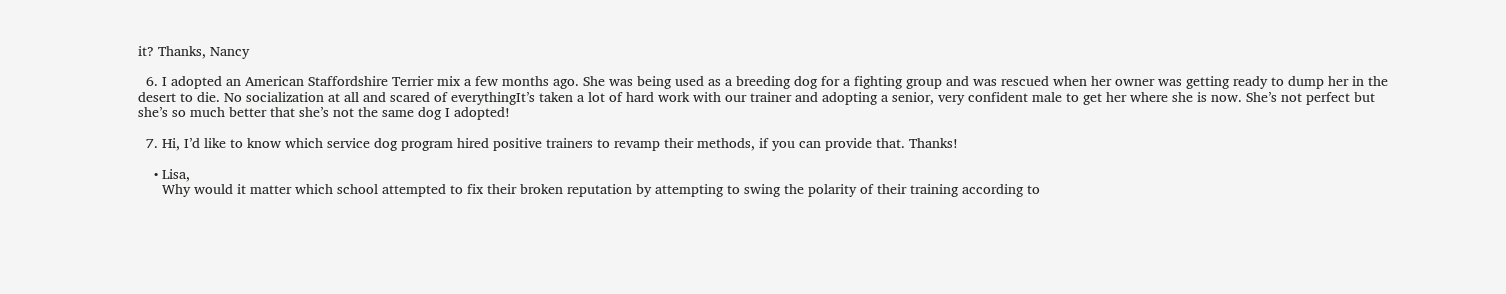it? Thanks, Nancy

  6. I adopted an American Staffordshire Terrier mix a few months ago. She was being used as a breeding dog for a fighting group and was rescued when her owner was getting ready to dump her in the desert to die. No socialization at all and scared of everythingIt’s taken a lot of hard work with our trainer and adopting a senior, very confident male to get her where she is now. She’s not perfect but she’s so much better that she’s not the same dog I adopted!

  7. Hi, I’d like to know which service dog program hired positive trainers to revamp their methods, if you can provide that. Thanks!

    • Lisa,
      Why would it matter which school attempted to fix their broken reputation by attempting to swing the polarity of their training according to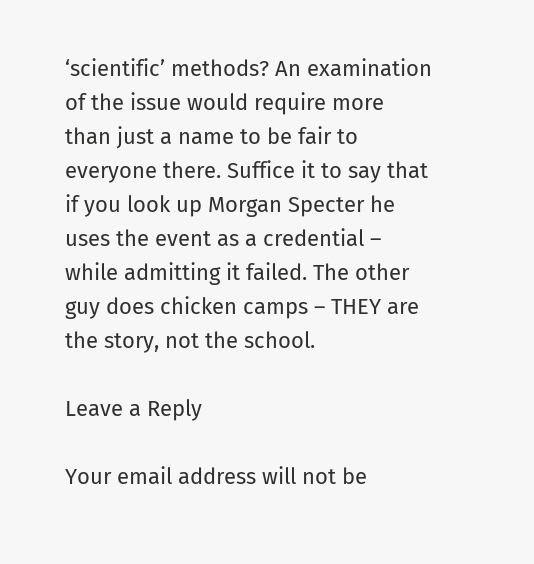‘scientific’ methods? An examination of the issue would require more than just a name to be fair to everyone there. Suffice it to say that if you look up Morgan Specter he uses the event as a credential – while admitting it failed. The other guy does chicken camps – THEY are the story, not the school.

Leave a Reply

Your email address will not be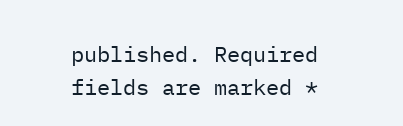published. Required fields are marked *